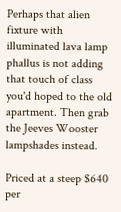Perhaps that alien fixture with illuminated lava lamp phallus is not adding that touch of class you'd hoped to the old apartment. Then grab the Jeeves Wooster lampshades instead.

Priced at a steep $640 per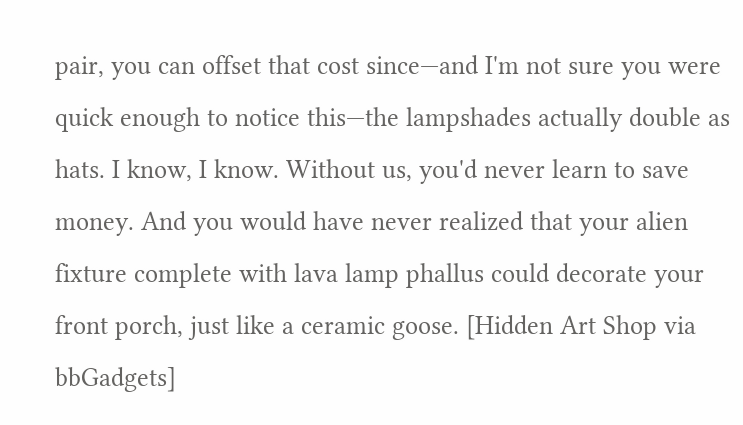pair, you can offset that cost since—and I'm not sure you were quick enough to notice this—the lampshades actually double as hats. I know, I know. Without us, you'd never learn to save money. And you would have never realized that your alien fixture complete with lava lamp phallus could decorate your front porch, just like a ceramic goose. [Hidden Art Shop via bbGadgets]